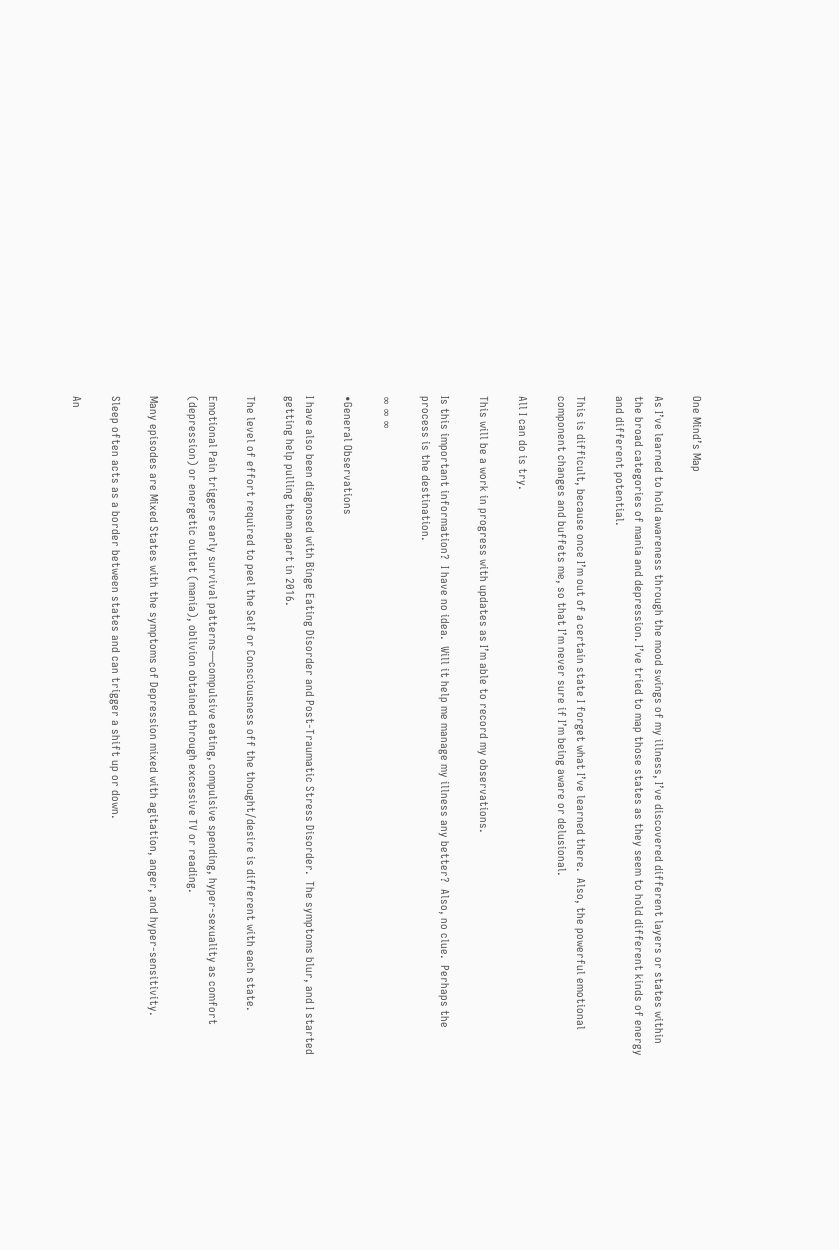One Mind’s Map

As I’ve learned to hold awareness through the mood swings of my illness, I’ve discovered different layers or states within the broad categories of mania and depression. I’ve tried to map those states as they seem to hold different kinds of energy and different potential.

This is difficult, because once I’m out of a certain state I forget what I’ve learned there.  Also, the powerful emotional component changes and buffets me, so that I’m never sure if I’m being aware or delusional.

All I can do is try.

This will be a work in progress with updates as I’m able to record my observations.

Is this important information?  I have no idea.  Will it help me manage my illness any better?  Also, no clue.  Perhaps the process is the destination.

∞ ∞ ∞

•General Observations

I have also been diagnosed with Binge Eating Disorder and Post-Traumatic Stress Disorder.  The symptoms blur, and I started getting help pulling them apart in 2016.

The level of effort required to peel the Self or Consciousness off the thought/desire is different with each state.

Emotional Pain triggers early survival patterns—compulsive eating, compulsive spending, hyper-sexuality as comfort (depression) or energetic outlet (mania), oblivion obtained through excessive TV or reading.

Many episodes are Mixed States with the symptoms of Depression mixed with agitation, anger, and hyper-sensitivity.

Sleep often acts as a border between states and can trigger a shift up or down.

An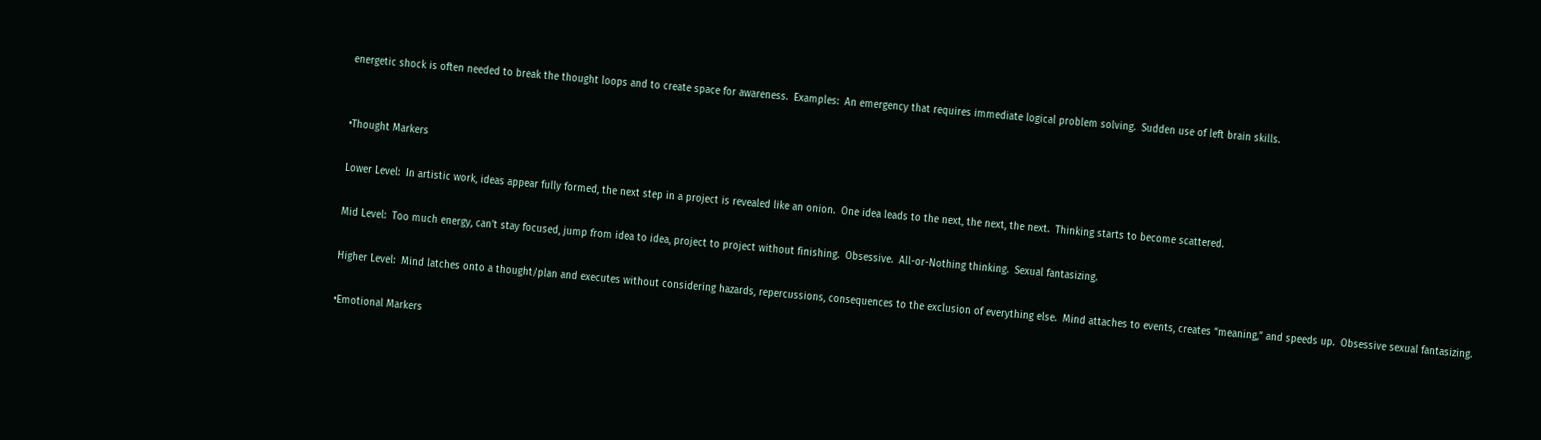energetic shock is often needed to break the thought loops and to create space for awareness.  Examples:  An emergency that requires immediate logical problem solving.  Sudden use of left brain skills.


•Thought Markers

Lower Level:  In artistic work, ideas appear fully formed, the next step in a project is revealed like an onion.  One idea leads to the next, the next, the next.  Thinking starts to become scattered.

Mid Level:  Too much energy, can’t stay focused, jump from idea to idea, project to project without finishing.  Obsessive.  All-or-Nothing thinking.  Sexual fantasizing.

Higher Level:  Mind latches onto a thought/plan and executes without considering hazards, repercussions, consequences to the exclusion of everything else.  Mind attaches to events, creates “meaning,” and speeds up.  Obsessive sexual fantasizing.

•Emotional Markers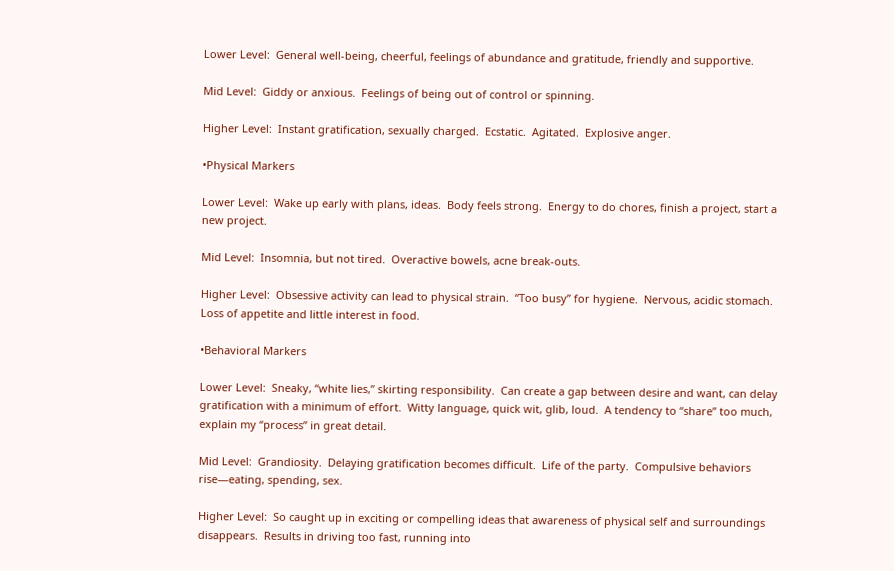Lower Level:  General well-being, cheerful, feelings of abundance and gratitude, friendly and supportive.

Mid Level:  Giddy or anxious.  Feelings of being out of control or spinning.

Higher Level:  Instant gratification, sexually charged.  Ecstatic.  Agitated.  Explosive anger.

•Physical Markers

Lower Level:  Wake up early with plans, ideas.  Body feels strong.  Energy to do chores, finish a project, start a new project.

Mid Level:  Insomnia, but not tired.  Overactive bowels, acne break-outs.

Higher Level:  Obsessive activity can lead to physical strain.  “Too busy” for hygiene.  Nervous, acidic stomach.  Loss of appetite and little interest in food.

•Behavioral Markers

Lower Level:  Sneaky, “white lies,” skirting responsibility.  Can create a gap between desire and want, can delay gratification with a minimum of effort.  Witty language, quick wit, glib, loud.  A tendency to “share” too much, explain my “process” in great detail.

Mid Level:  Grandiosity.  Delaying gratification becomes difficult.  Life of the party.  Compulsive behaviors rise—eating, spending, sex.

Higher Level:  So caught up in exciting or compelling ideas that awareness of physical self and surroundings disappears.  Results in driving too fast, running into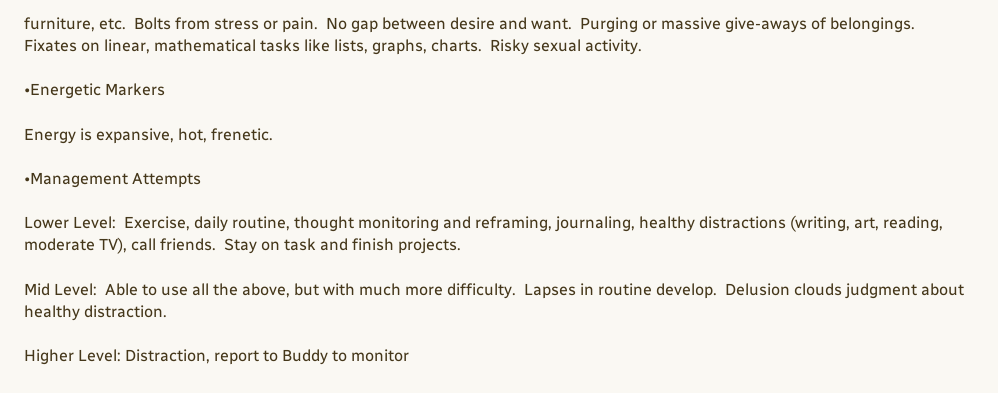furniture, etc.  Bolts from stress or pain.  No gap between desire and want.  Purging or massive give-aways of belongings.  Fixates on linear, mathematical tasks like lists, graphs, charts.  Risky sexual activity.

•Energetic Markers

Energy is expansive, hot, frenetic.

•Management Attempts

Lower Level:  Exercise, daily routine, thought monitoring and reframing, journaling, healthy distractions (writing, art, reading, moderate TV), call friends.  Stay on task and finish projects.

Mid Level:  Able to use all the above, but with much more difficulty.  Lapses in routine develop.  Delusion clouds judgment about healthy distraction.

Higher Level: Distraction, report to Buddy to monitor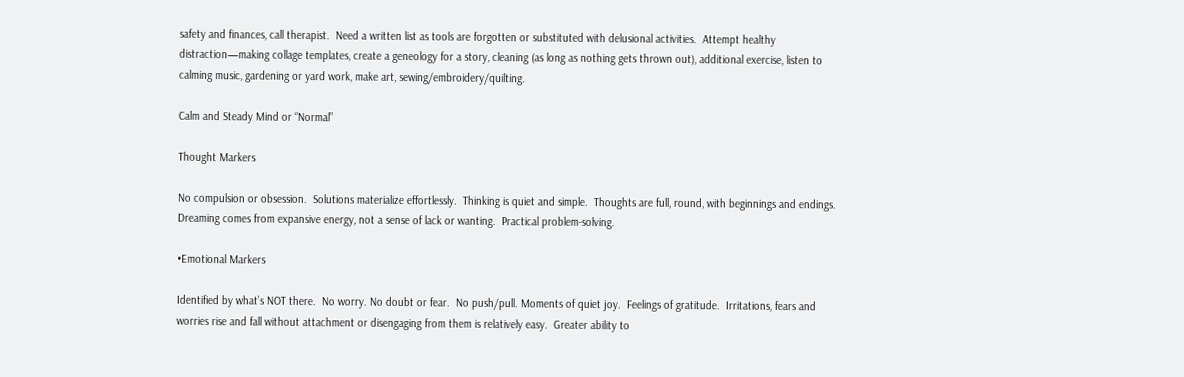safety and finances, call therapist.  Need a written list as tools are forgotten or substituted with delusional activities.  Attempt healthy distraction—making collage templates, create a geneology for a story, cleaning (as long as nothing gets thrown out), additional exercise, listen to calming music, gardening or yard work, make art, sewing/embroidery/quilting.

Calm and Steady Mind or “Normal”

Thought Markers

No compulsion or obsession.  Solutions materialize effortlessly.  Thinking is quiet and simple.  Thoughts are full, round, with beginnings and endings.  Dreaming comes from expansive energy, not a sense of lack or wanting.  Practical problem-solving.

•Emotional Markers

Identified by what’s NOT there.  No worry. No doubt or fear.  No push/pull. Moments of quiet joy.  Feelings of gratitude.  Irritations, fears and worries rise and fall without attachment or disengaging from them is relatively easy.  Greater ability to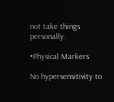not take things personally.

•Physical Markers

No hypersensitivity to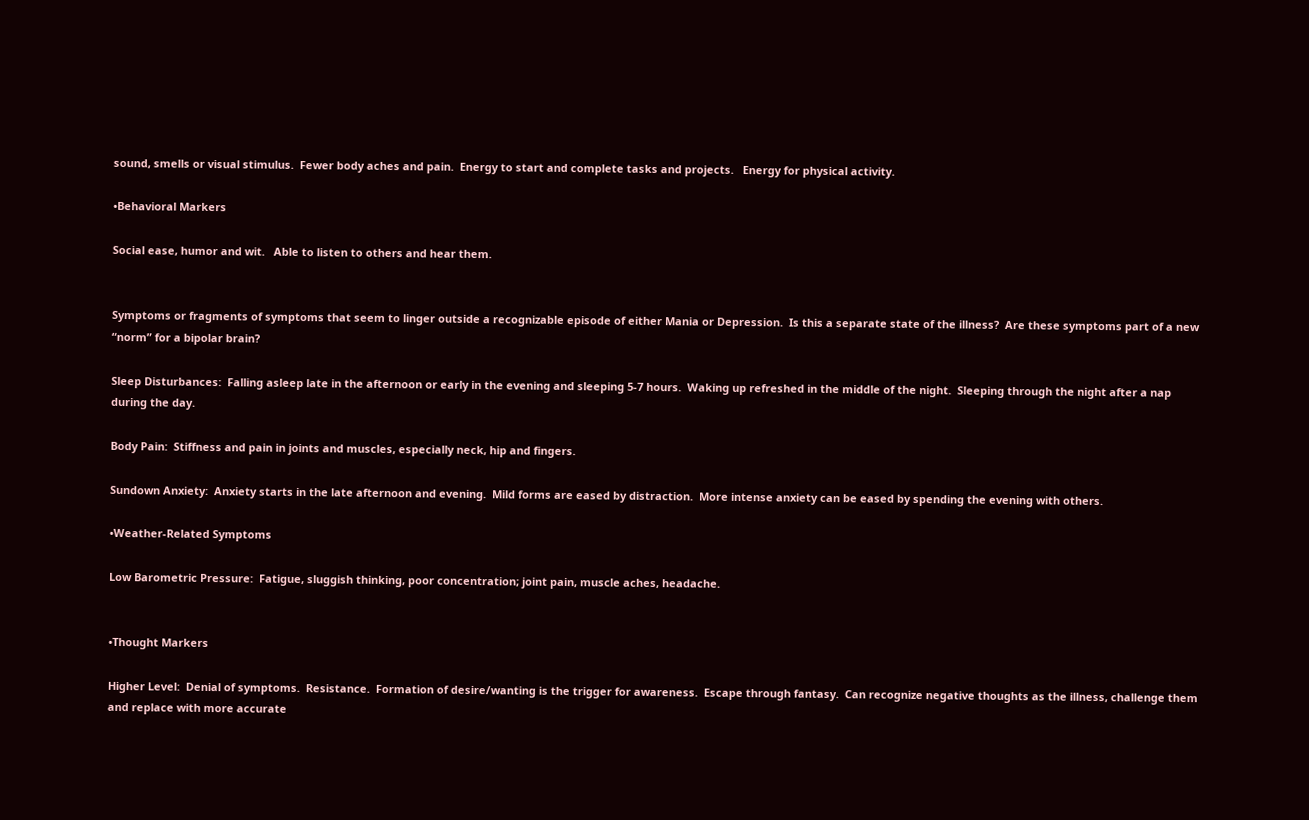sound, smells or visual stimulus.  Fewer body aches and pain.  Energy to start and complete tasks and projects.   Energy for physical activity.

•Behavioral Markers

Social ease, humor and wit.   Able to listen to others and hear them.


Symptoms or fragments of symptoms that seem to linger outside a recognizable episode of either Mania or Depression.  Is this a separate state of the illness?  Are these symptoms part of a new “norm” for a bipolar brain?

Sleep Disturbances:  Falling asleep late in the afternoon or early in the evening and sleeping 5-7 hours.  Waking up refreshed in the middle of the night.  Sleeping through the night after a nap during the day.

Body Pain:  Stiffness and pain in joints and muscles, especially neck, hip and fingers.

Sundown Anxiety:  Anxiety starts in the late afternoon and evening.  Mild forms are eased by distraction.  More intense anxiety can be eased by spending the evening with others.

•Weather-Related Symptoms

Low Barometric Pressure:  Fatigue, sluggish thinking, poor concentration; joint pain, muscle aches, headache.


•Thought Markers

Higher Level:  Denial of symptoms.  Resistance.  Formation of desire/wanting is the trigger for awareness.  Escape through fantasy.  Can recognize negative thoughts as the illness, challenge them and replace with more accurate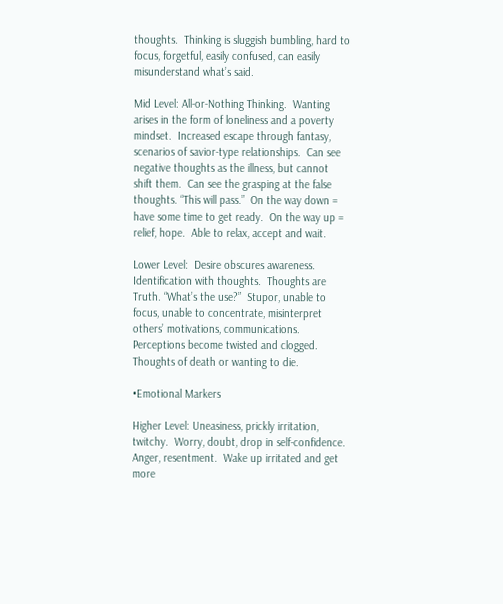thoughts.  Thinking is sluggish bumbling, hard to focus, forgetful, easily confused, can easily misunderstand what’s said.

Mid Level: All-or-Nothing Thinking.  Wanting arises in the form of loneliness and a poverty mindset.  Increased escape through fantasy, scenarios of savior-type relationships.  Can see negative thoughts as the illness, but cannot shift them.  Can see the grasping at the false thoughts. “This will pass.”  On the way down = have some time to get ready.  On the way up = relief, hope.  Able to relax, accept and wait.

Lower Level:  Desire obscures awareness.  Identification with thoughts.  Thoughts are Truth. “What’s the use?”  Stupor, unable to focus, unable to concentrate, misinterpret others’ motivations, communications.  Perceptions become twisted and clogged.  Thoughts of death or wanting to die.

•Emotional Markers

Higher Level: Uneasiness, prickly irritation, twitchy.  Worry, doubt, drop in self-confidence.  Anger, resentment.  Wake up irritated and get more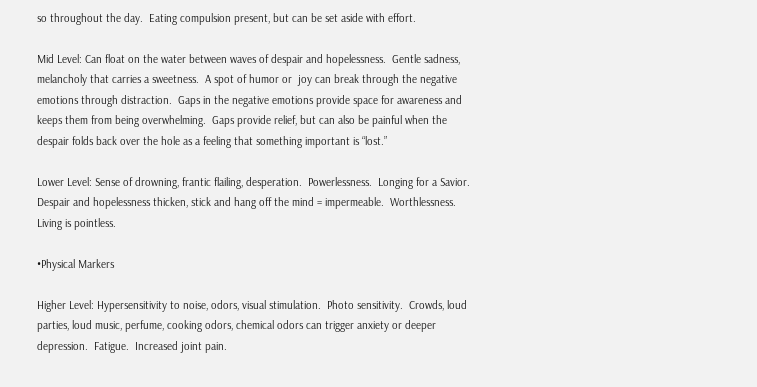so throughout the day.  Eating compulsion present, but can be set aside with effort.

Mid Level: Can float on the water between waves of despair and hopelessness.  Gentle sadness, melancholy that carries a sweetness.  A spot of humor or  joy can break through the negative emotions through distraction.  Gaps in the negative emotions provide space for awareness and keeps them from being overwhelming.  Gaps provide relief, but can also be painful when the despair folds back over the hole as a feeling that something important is “lost.”

Lower Level: Sense of drowning, frantic flailing, desperation.  Powerlessness.  Longing for a Savior.  Despair and hopelessness thicken, stick and hang off the mind = impermeable.  Worthlessness.  Living is pointless.

•Physical Markers

Higher Level: Hypersensitivity to noise, odors, visual stimulation.  Photo sensitivity.  Crowds, loud parties, loud music, perfume, cooking odors, chemical odors can trigger anxiety or deeper depression.  Fatigue.  Increased joint pain.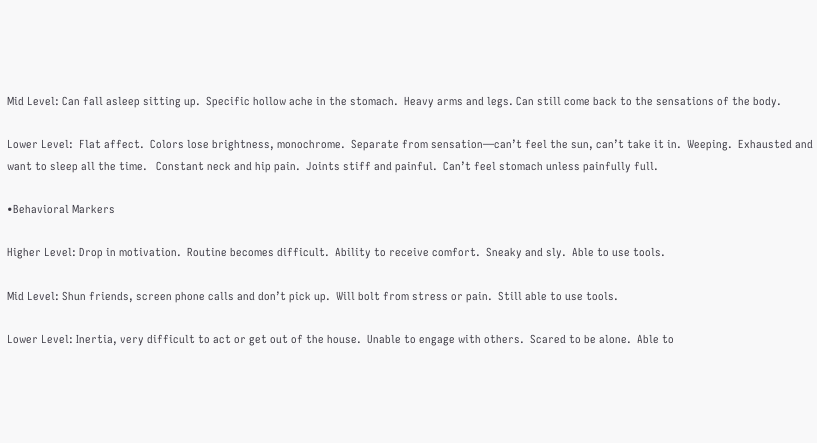Mid Level: Can fall asleep sitting up.  Specific hollow ache in the stomach.  Heavy arms and legs. Can still come back to the sensations of the body.

Lower Level:  Flat affect.  Colors lose brightness, monochrome.  Separate from sensation—can’t feel the sun, can’t take it in.  Weeping.  Exhausted and want to sleep all the time.   Constant neck and hip pain.  Joints stiff and painful.  Can’t feel stomach unless painfully full.

•Behavioral Markers

Higher Level: Drop in motivation.  Routine becomes difficult.  Ability to receive comfort.  Sneaky and sly.  Able to use tools.

Mid Level: Shun friends, screen phone calls and don’t pick up.  Will bolt from stress or pain.  Still able to use tools.

Lower Level: Inertia, very difficult to act or get out of the house.  Unable to engage with others.  Scared to be alone.  Able to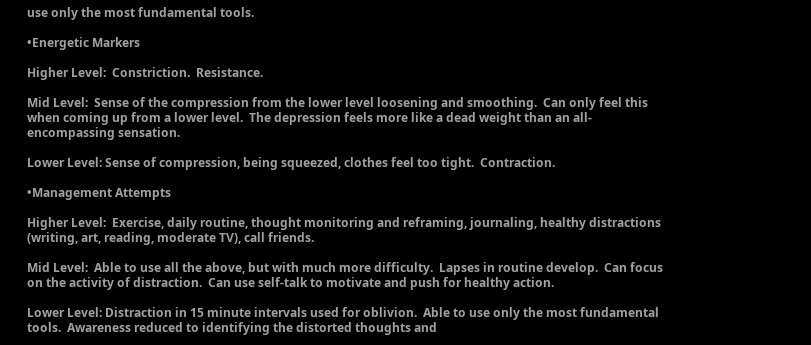use only the most fundamental tools.

•Energetic Markers

Higher Level:  Constriction.  Resistance.

Mid Level:  Sense of the compression from the lower level loosening and smoothing.  Can only feel this when coming up from a lower level.  The depression feels more like a dead weight than an all-encompassing sensation.

Lower Level: Sense of compression, being squeezed, clothes feel too tight.  Contraction.

•Management Attempts

Higher Level:  Exercise, daily routine, thought monitoring and reframing, journaling, healthy distractions (writing, art, reading, moderate TV), call friends.

Mid Level:  Able to use all the above, but with much more difficulty.  Lapses in routine develop.  Can focus on the activity of distraction.  Can use self-talk to motivate and push for healthy action.

Lower Level: Distraction in 15 minute intervals used for oblivion.  Able to use only the most fundamental tools.  Awareness reduced to identifying the distorted thoughts and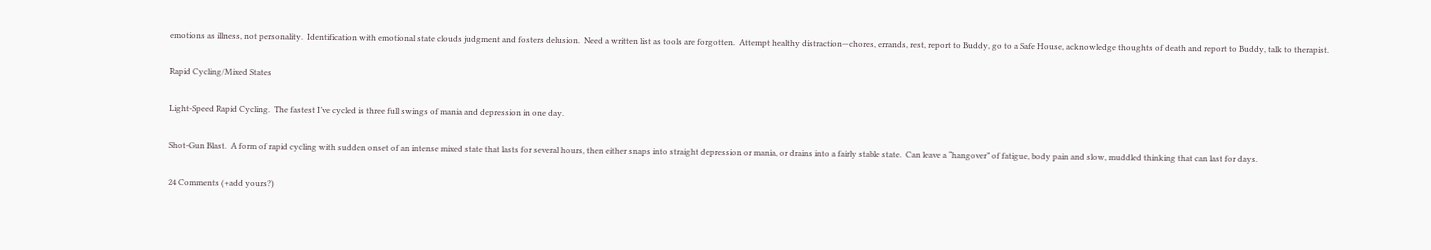emotions as illness, not personality.  Identification with emotional state clouds judgment and fosters delusion.  Need a written list as tools are forgotten.  Attempt healthy distraction—chores, errands, rest, report to Buddy, go to a Safe House, acknowledge thoughts of death and report to Buddy, talk to therapist.

Rapid Cycling/Mixed States

Light-Speed Rapid Cycling.  The fastest I’ve cycled is three full swings of mania and depression in one day.

Shot-Gun Blast.  A form of rapid cycling with sudden onset of an intense mixed state that lasts for several hours, then either snaps into straight depression or mania, or drains into a fairly stable state.  Can leave a “hangover” of fatigue, body pain and slow, muddled thinking that can last for days.

24 Comments (+add yours?)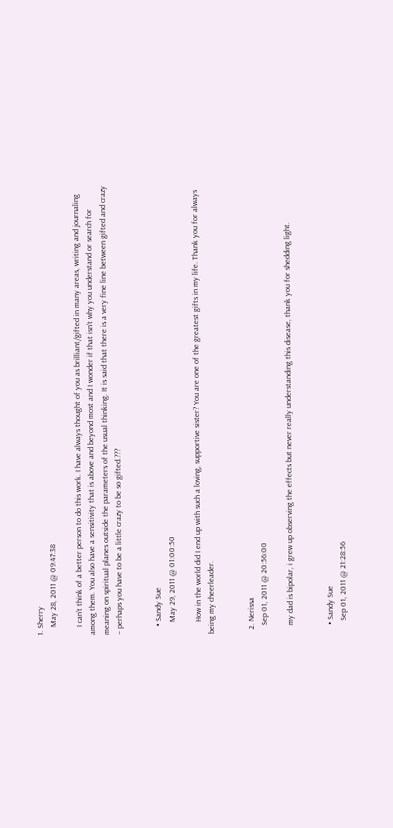1. Sherry
    May 28, 2011 @ 09:47:38

    I can’t think of a better person to do this work. I have always thought of you as brilliant/gifted in many areas, writing and journaling among them. You also have a sensitivity that is above and beyond most and I wonder if that isn’t why you understand or search for meaning on spiritual planes outside the parameters of the usual thinking. It is said that there is a very fine line between gifted and crazy – perhaps you have to be a little crazy to be so gifted.???


    • Sandy Sue
      May 29, 2011 @ 01:00:50

      How in the world did I end up with such a loving, supportive sister? You are one of the greatest gifts in my life. Thank you for always being my cheerleader.


  2. Nerissa
    Sep 01, 2011 @ 20:56:00

    my dad is bipolar, i grew up observing the effects but never really understanding this disease, thank you for shedding light.


    • Sandy Sue
      Sep 01, 2011 @ 21:28:56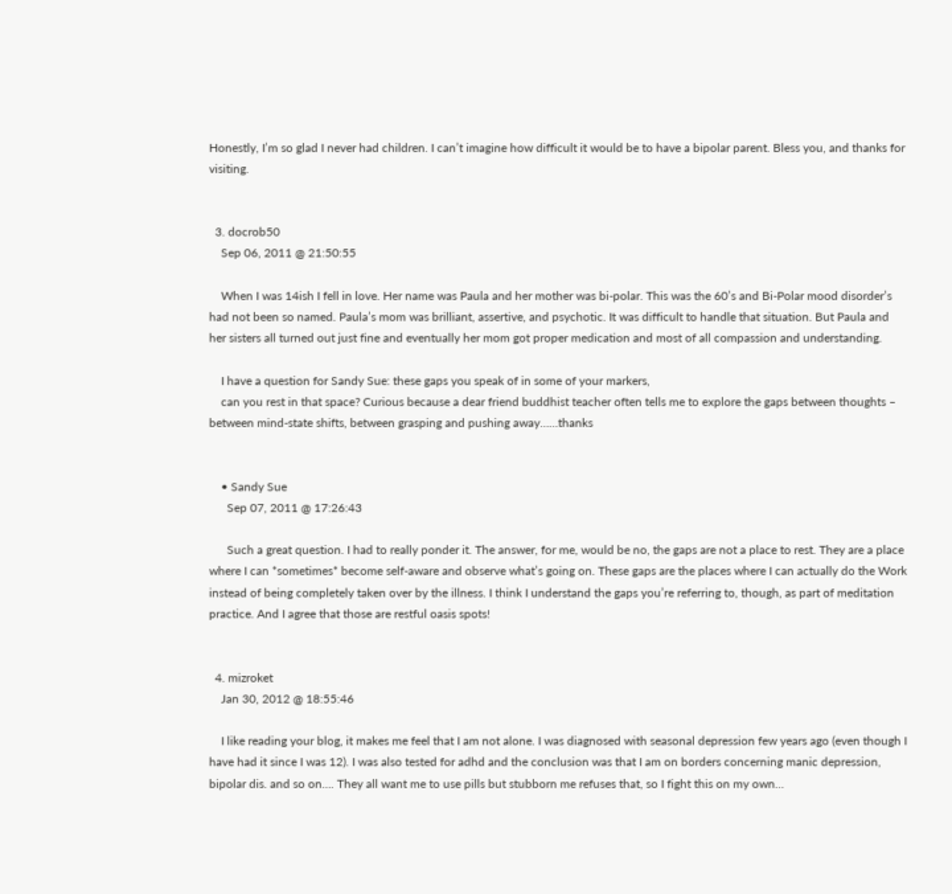Honestly, I’m so glad I never had children. I can’t imagine how difficult it would be to have a bipolar parent. Bless you, and thanks for visiting.


  3. docrob50
    Sep 06, 2011 @ 21:50:55

    When I was 14ish I fell in love. Her name was Paula and her mother was bi-polar. This was the 60’s and Bi-Polar mood disorder’s had not been so named. Paula’s mom was brilliant, assertive, and psychotic. It was difficult to handle that situation. But Paula and her sisters all turned out just fine and eventually her mom got proper medication and most of all compassion and understanding.

    I have a question for Sandy Sue: these gaps you speak of in some of your markers,
    can you rest in that space? Curious because a dear friend buddhist teacher often tells me to explore the gaps between thoughts – between mind-state shifts, between grasping and pushing away……thanks


    • Sandy Sue
      Sep 07, 2011 @ 17:26:43

      Such a great question. I had to really ponder it. The answer, for me, would be no, the gaps are not a place to rest. They are a place where I can *sometimes* become self-aware and observe what’s going on. These gaps are the places where I can actually do the Work instead of being completely taken over by the illness. I think I understand the gaps you’re referring to, though, as part of meditation practice. And I agree that those are restful oasis spots!


  4. mizroket
    Jan 30, 2012 @ 18:55:46

    I like reading your blog, it makes me feel that I am not alone. I was diagnosed with seasonal depression few years ago (even though I have had it since I was 12). I was also tested for adhd and the conclusion was that I am on borders concerning manic depression, bipolar dis. and so on…. They all want me to use pills but stubborn me refuses that, so I fight this on my own…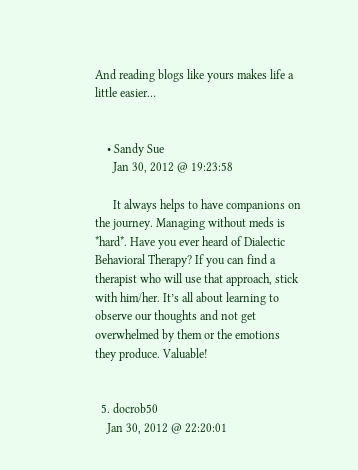And reading blogs like yours makes life a little easier…


    • Sandy Sue
      Jan 30, 2012 @ 19:23:58

      It always helps to have companions on the journey. Managing without meds is *hard*. Have you ever heard of Dialectic Behavioral Therapy? If you can find a therapist who will use that approach, stick with him/her. It’s all about learning to observe our thoughts and not get overwhelmed by them or the emotions they produce. Valuable!


  5. docrob50
    Jan 30, 2012 @ 22:20:01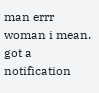man errr woman i mean. got a notification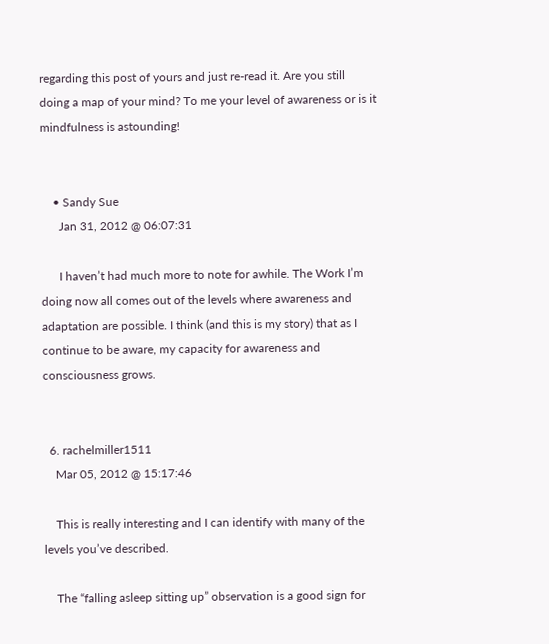regarding this post of yours and just re-read it. Are you still doing a map of your mind? To me your level of awareness or is it mindfulness is astounding!


    • Sandy Sue
      Jan 31, 2012 @ 06:07:31

      I haven’t had much more to note for awhile. The Work I’m doing now all comes out of the levels where awareness and adaptation are possible. I think (and this is my story) that as I continue to be aware, my capacity for awareness and consciousness grows.


  6. rachelmiller1511
    Mar 05, 2012 @ 15:17:46

    This is really interesting and I can identify with many of the levels you’ve described.

    The “falling asleep sitting up” observation is a good sign for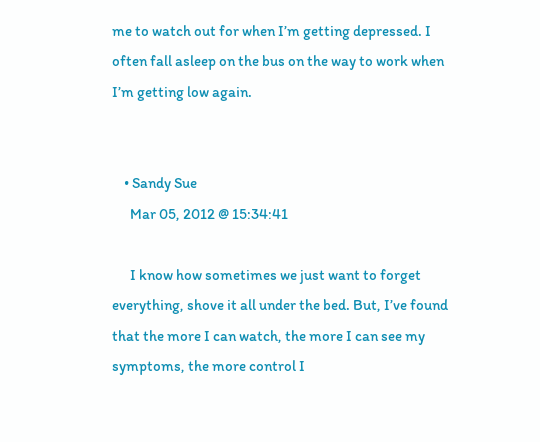me to watch out for when I’m getting depressed. I often fall asleep on the bus on the way to work when I’m getting low again.


    • Sandy Sue
      Mar 05, 2012 @ 15:34:41

      I know how sometimes we just want to forget everything, shove it all under the bed. But, I’ve found that the more I can watch, the more I can see my symptoms, the more control I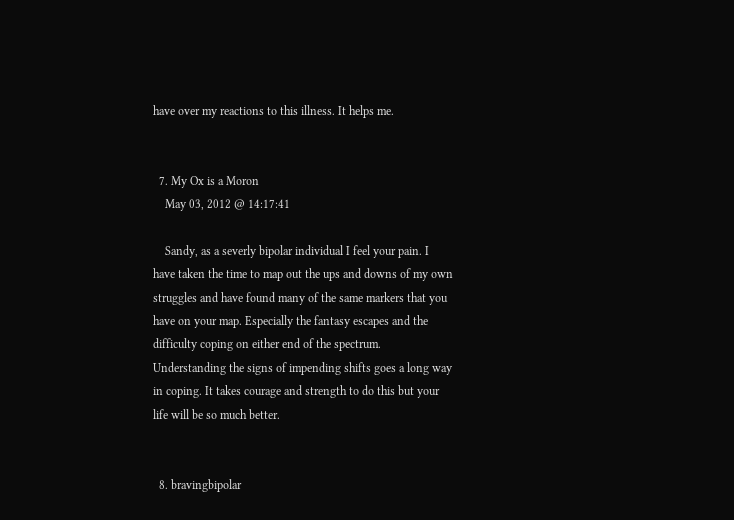have over my reactions to this illness. It helps me.


  7. My Ox is a Moron
    May 03, 2012 @ 14:17:41

    Sandy, as a severly bipolar individual I feel your pain. I have taken the time to map out the ups and downs of my own struggles and have found many of the same markers that you have on your map. Especially the fantasy escapes and the difficulty coping on either end of the spectrum. Understanding the signs of impending shifts goes a long way in coping. It takes courage and strength to do this but your life will be so much better.


  8. bravingbipolar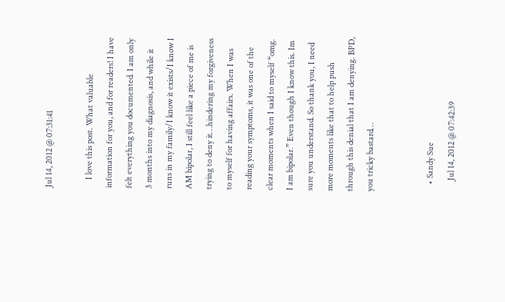Jul 14, 2012 @ 07:31:41

    I love this post. What valuable information for you, and for readers! I have felt everything you documented. I am only 3 months into my diagnosis, and while it runs in my family/I know it exists/I know I AM bipolar, I still feel like a piece of me is trying to deny it…hindering my forgiveness to myself for having affairs. When I was reading your symptoms, it was one of the clear moments when I said to myself “omg. I am bipolar.” Even though I know this. Im sure you understand. So thank you, I need more moments like that to help push through this denial that I am denying. BPD, you tricky bastard…


    • Sandy Sue
      Jul 14, 2012 @ 07:42:39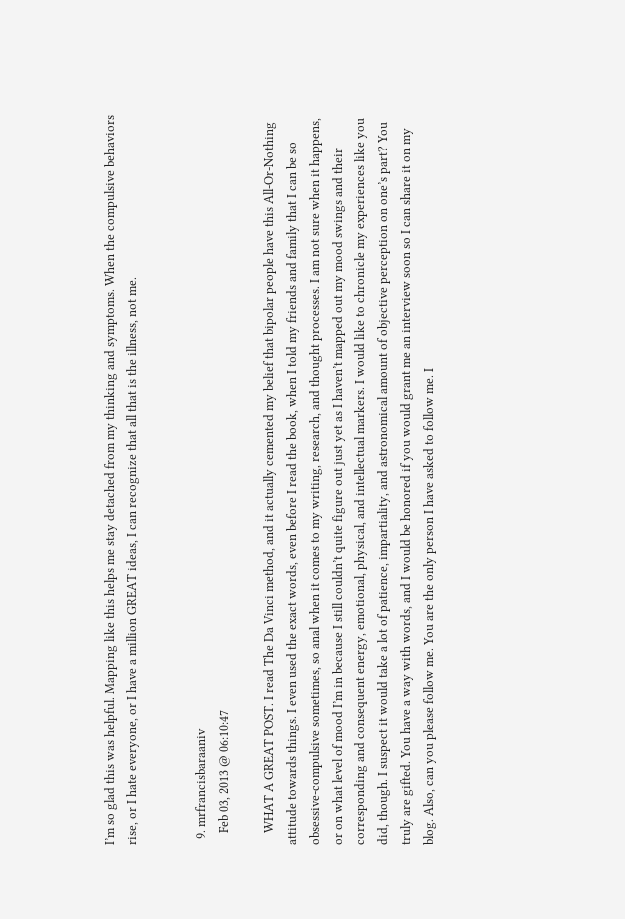I’m so glad this was helpful. Mapping like this helps me stay detached from my thinking and symptoms. When the compulsive behaviors rise, or I hate everyone, or I have a million GREAT ideas, I can recognize that all that is the illness, not me.


  9. mrfrancisbaraaniv
    Feb 03, 2013 @ 06:10:47

    WHAT A GREAT POST. I read The Da Vinci method, and it actually cemented my belief that bipolar people have this All-Or-Nothing attitude towards things. I even used the exact words, even before I read the book, when I told my friends and family that I can be so obsessive-compulsive sometimes, so anal when it comes to my writing, research, and thought processes. I am not sure when it happens, or on what level of mood I’m in because I still couldn’t quite figure out just yet as I haven’t mapped out my mood swings and their corresponding and consequent energy, emotional, physical, and intellectual markers. I would like to chronicle my experiences like you did, though. I suspect it would take a lot of patience, impartiality, and astronomical amount of objective perception on one’s part? You truly are gifted. You have a way with words, and I would be honored if you would grant me an interview soon so I can share it on my blog. Also, can you please follow me. You are the only person I have asked to follow me. I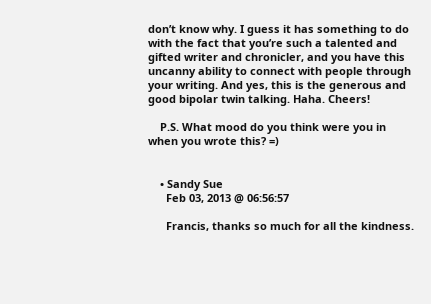don’t know why. I guess it has something to do with the fact that you’re such a talented and gifted writer and chronicler, and you have this uncanny ability to connect with people through your writing. And yes, this is the generous and good bipolar twin talking. Haha. Cheers!

    P.S. What mood do you think were you in when you wrote this? =)


    • Sandy Sue
      Feb 03, 2013 @ 06:56:57

      Francis, thanks so much for all the kindness.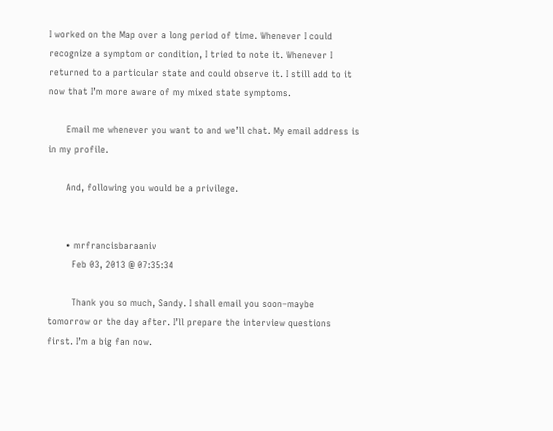I worked on the Map over a long period of time. Whenever I could recognize a symptom or condition, I tried to note it. Whenever I returned to a particular state and could observe it. I still add to it now that I’m more aware of my mixed state symptoms.

      Email me whenever you want to and we’ll chat. My email address is in my profile.

      And, following you would be a privilege.


      • mrfrancisbaraaniv
        Feb 03, 2013 @ 07:35:34

        Thank you so much, Sandy. I shall email you soon–maybe tomorrow or the day after. I’ll prepare the interview questions first. I’m a big fan now.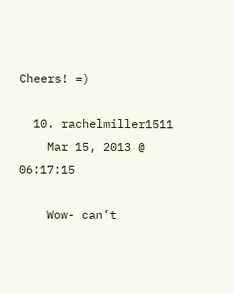Cheers! =)

  10. rachelmiller1511
    Mar 15, 2013 @ 06:17:15

    Wow- can’t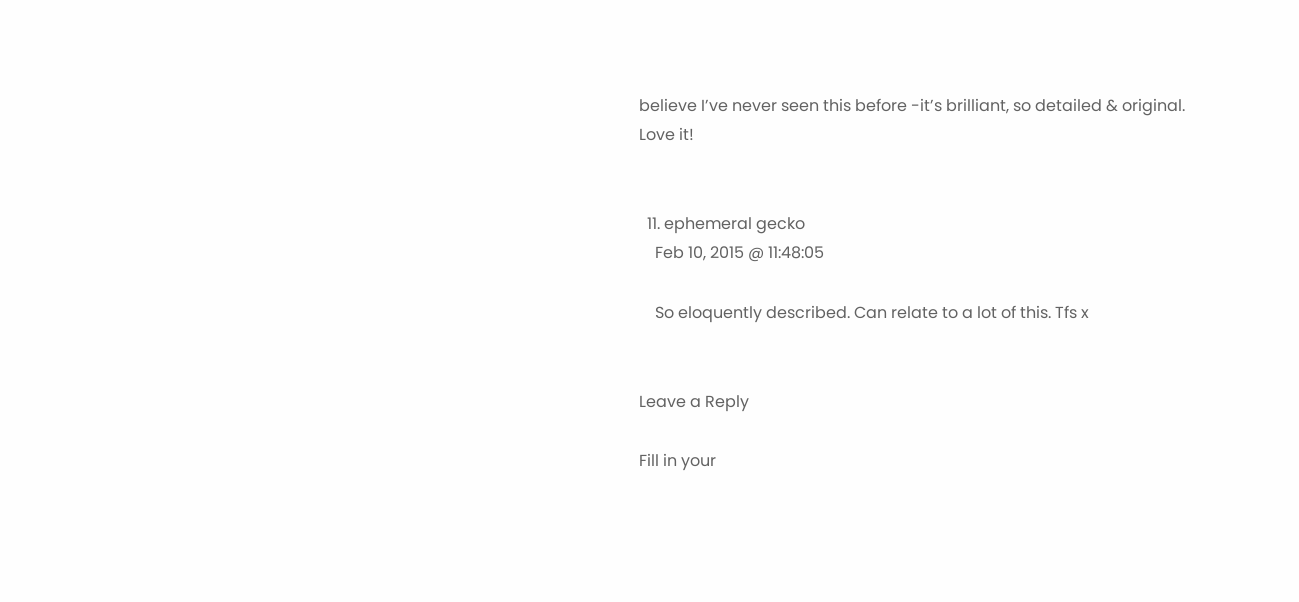believe I’ve never seen this before -it’s brilliant, so detailed & original. Love it!


  11. ephemeral gecko
    Feb 10, 2015 @ 11:48:05

    So eloquently described. Can relate to a lot of this. Tfs x


Leave a Reply

Fill in your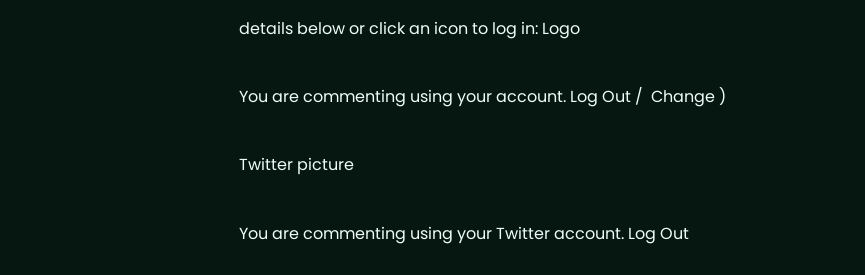details below or click an icon to log in: Logo

You are commenting using your account. Log Out /  Change )

Twitter picture

You are commenting using your Twitter account. Log Out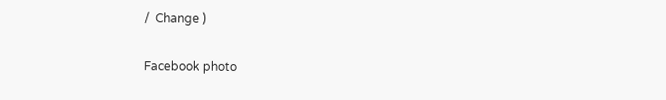/  Change )

Facebook photo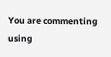You are commenting using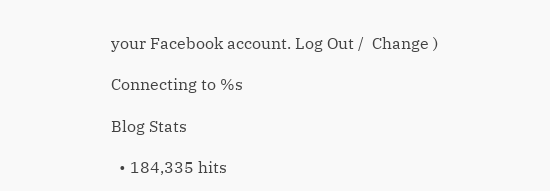your Facebook account. Log Out /  Change )

Connecting to %s

Blog Stats

  • 184,335 hits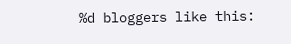%d bloggers like this: